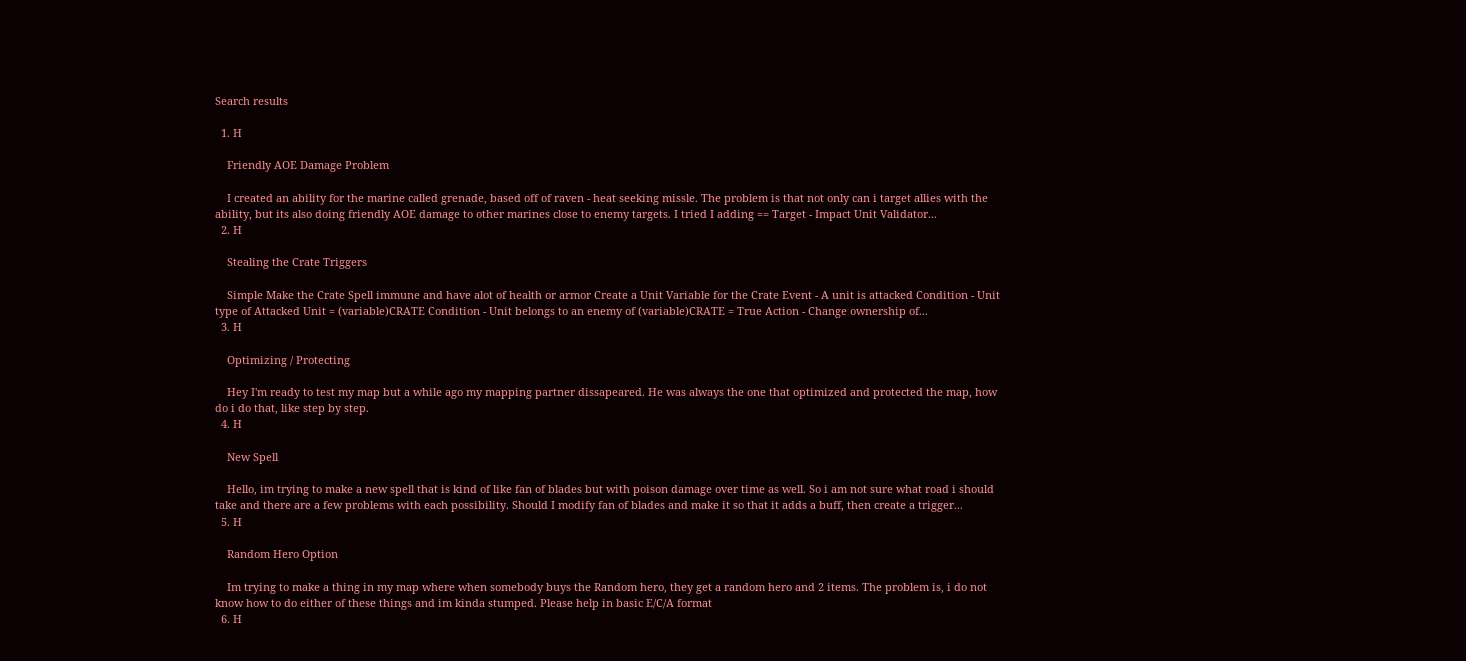Search results

  1. H

    Friendly AOE Damage Problem

    I created an ability for the marine called grenade, based off of raven - heat seeking missle. The problem is that not only can i target allies with the ability, but its also doing friendly AOE damage to other marines close to enemy targets. I tried I adding == Target - Impact Unit Validator...
  2. H

    Stealing the Crate Triggers

    Simple Make the Crate Spell immune and have alot of health or armor Create a Unit Variable for the Crate Event - A unit is attacked Condition - Unit type of Attacked Unit = (variable)CRATE Condition - Unit belongs to an enemy of (variable)CRATE = True Action - Change ownership of...
  3. H

    Optimizing / Protecting

    Hey I'm ready to test my map but a while ago my mapping partner dissapeared. He was always the one that optimized and protected the map, how do i do that, like step by step.
  4. H

    New Spell

    Hello, im trying to make a new spell that is kind of like fan of blades but with poison damage over time as well. So i am not sure what road i should take and there are a few problems with each possibility. Should I modify fan of blades and make it so that it adds a buff, then create a trigger...
  5. H

    Random Hero Option

    Im trying to make a thing in my map where when somebody buys the Random hero, they get a random hero and 2 items. The problem is, i do not know how to do either of these things and im kinda stumped. Please help in basic E/C/A format
  6. H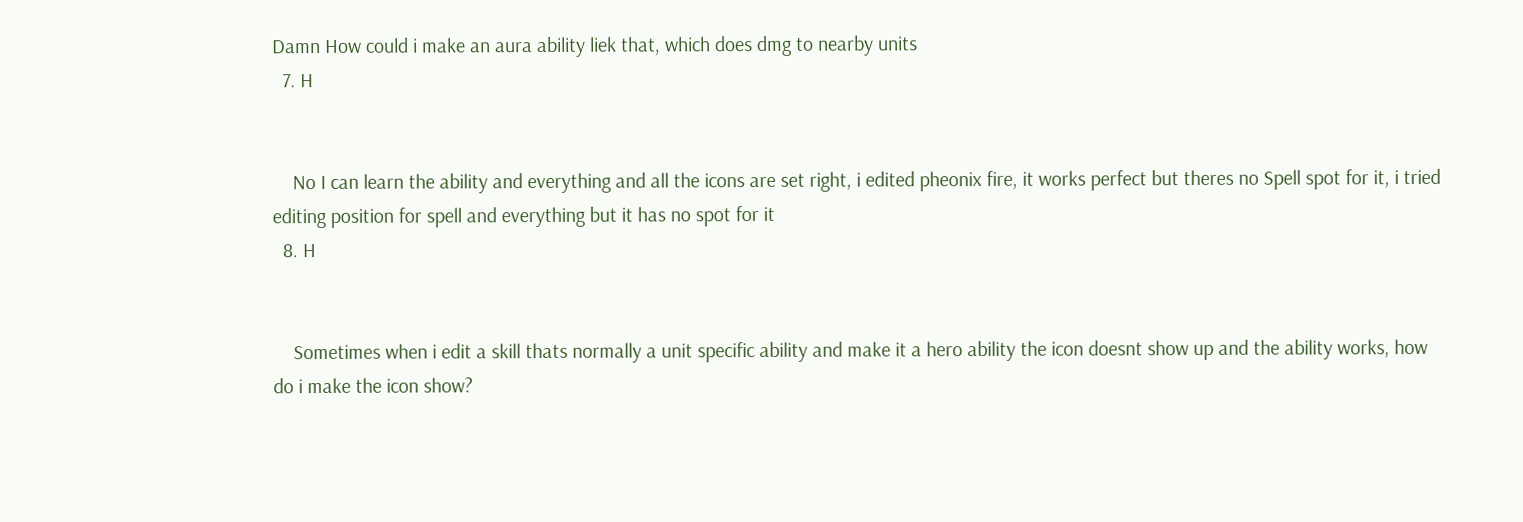Damn How could i make an aura ability liek that, which does dmg to nearby units
  7. H


    No I can learn the ability and everything and all the icons are set right, i edited pheonix fire, it works perfect but theres no Spell spot for it, i tried editing position for spell and everything but it has no spot for it
  8. H


    Sometimes when i edit a skill thats normally a unit specific ability and make it a hero ability the icon doesnt show up and the ability works, how do i make the icon show?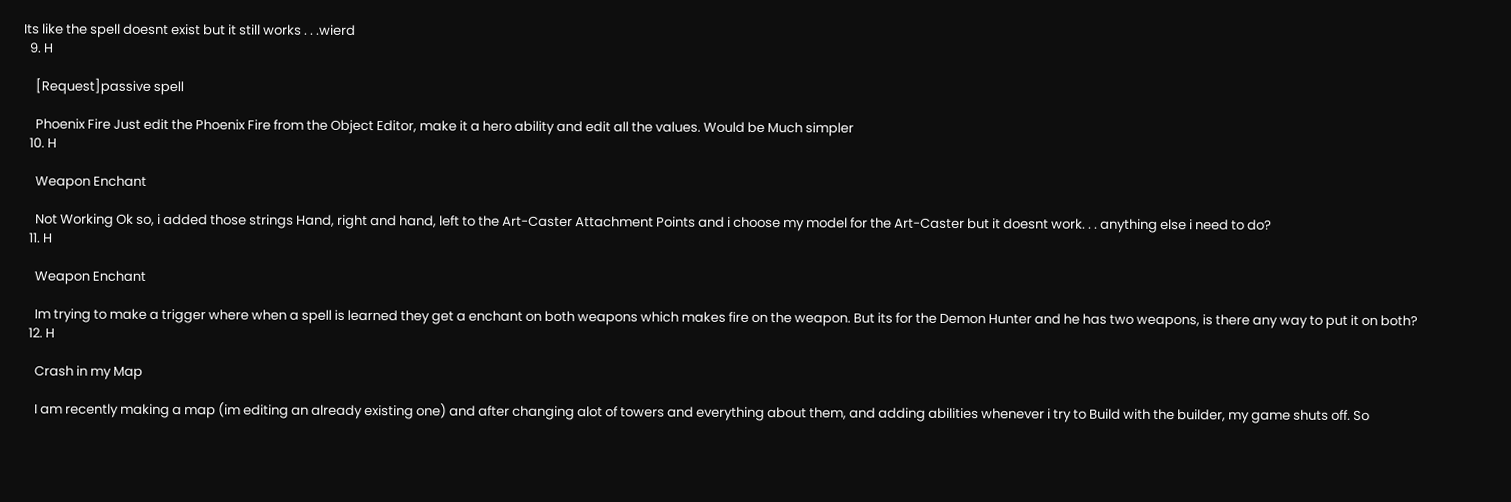Its like the spell doesnt exist but it still works . . .wierd
  9. H

    [Request]passive spell

    Phoenix Fire Just edit the Phoenix Fire from the Object Editor, make it a hero ability and edit all the values. Would be Much simpler
  10. H

    Weapon Enchant

    Not Working Ok so, i added those strings Hand, right and hand, left to the Art-Caster Attachment Points and i choose my model for the Art-Caster but it doesnt work. . . anything else i need to do?
  11. H

    Weapon Enchant

    Im trying to make a trigger where when a spell is learned they get a enchant on both weapons which makes fire on the weapon. But its for the Demon Hunter and he has two weapons, is there any way to put it on both?
  12. H

    Crash in my Map

    I am recently making a map (im editing an already existing one) and after changing alot of towers and everything about them, and adding abilities whenever i try to Build with the builder, my game shuts off. So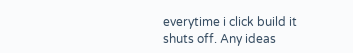everytime i click build it shuts off. Any ideas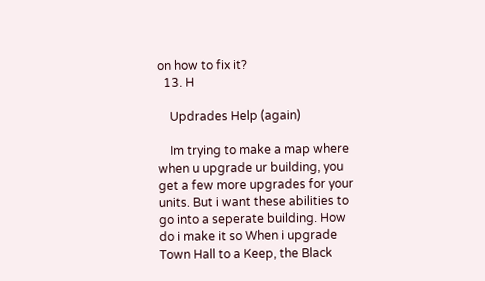on how to fix it?
  13. H

    Updrades Help (again)

    Im trying to make a map where when u upgrade ur building, you get a few more upgrades for your units. But i want these abilities to go into a seperate building. How do i make it so When i upgrade Town Hall to a Keep, the Black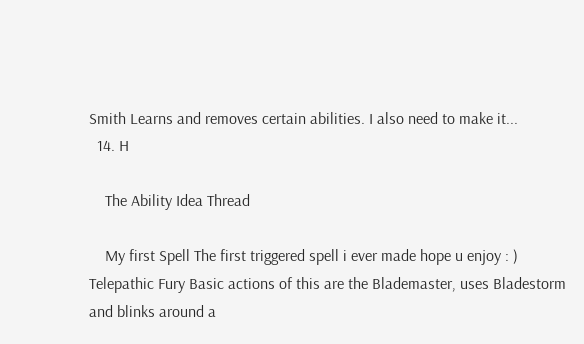Smith Learns and removes certain abilities. I also need to make it...
  14. H

    The Ability Idea Thread

    My first Spell The first triggered spell i ever made hope u enjoy : ) Telepathic Fury Basic actions of this are the Blademaster, uses Bladestorm and blinks around a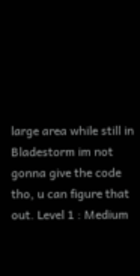large area while still in Bladestorm im not gonna give the code tho, u can figure that out. Level 1 : Medium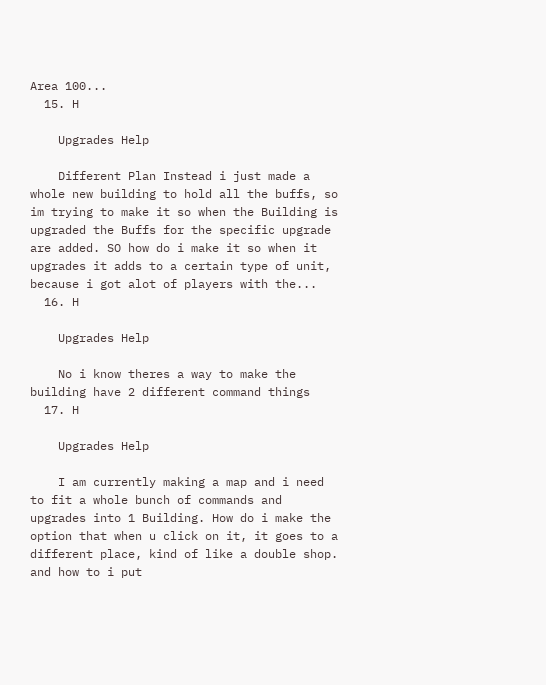Area 100...
  15. H

    Upgrades Help

    Different Plan Instead i just made a whole new building to hold all the buffs, so im trying to make it so when the Building is upgraded the Buffs for the specific upgrade are added. SO how do i make it so when it upgrades it adds to a certain type of unit, because i got alot of players with the...
  16. H

    Upgrades Help

    No i know theres a way to make the building have 2 different command things
  17. H

    Upgrades Help

    I am currently making a map and i need to fit a whole bunch of commands and upgrades into 1 Building. How do i make the option that when u click on it, it goes to a different place, kind of like a double shop. and how to i put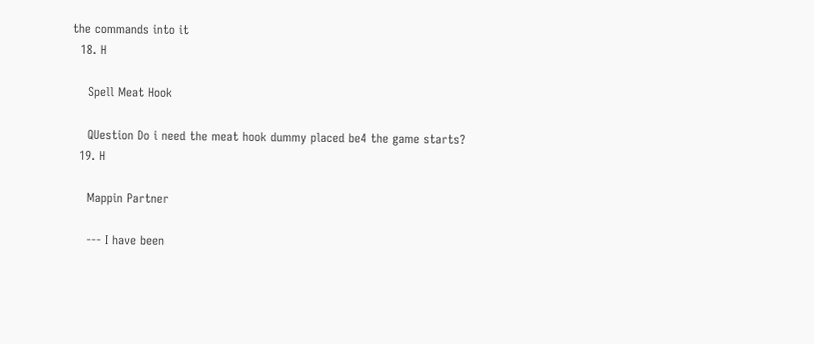the commands into it
  18. H

    Spell Meat Hook

    QUestion Do i need the meat hook dummy placed be4 the game starts?
  19. H

    Mappin Partner

    --- I have been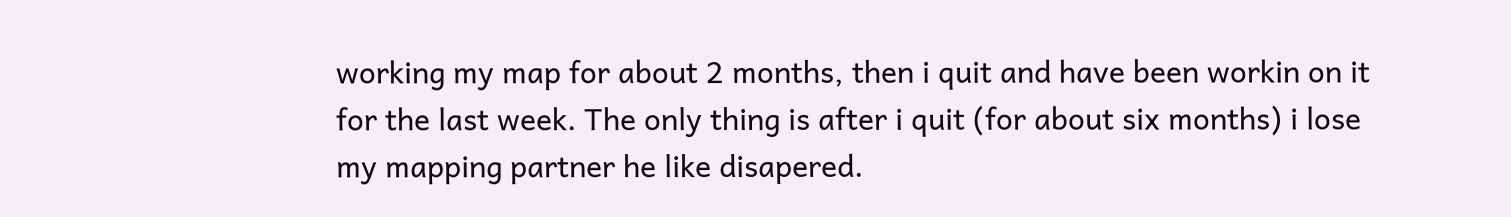working my map for about 2 months, then i quit and have been workin on it for the last week. The only thing is after i quit (for about six months) i lose my mapping partner he like disapered.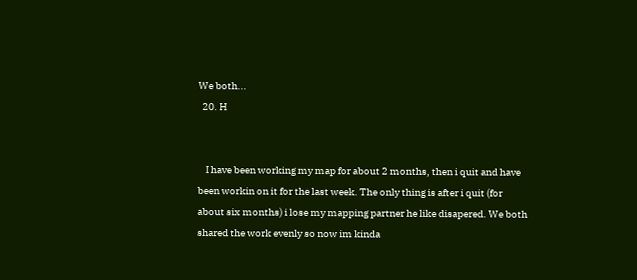We both...
  20. H


    I have been working my map for about 2 months, then i quit and have been workin on it for the last week. The only thing is after i quit (for about six months) i lose my mapping partner he like disapered. We both shared the work evenly so now im kinda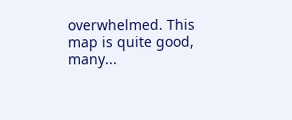overwhelmed. This map is quite good, many...